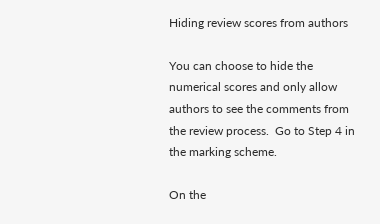Hiding review scores from authors

You can choose to hide the numerical scores and only allow authors to see the comments from the review process.  Go to Step 4 in the marking scheme.

On the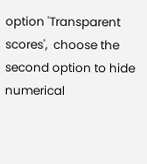option 'Transparent scores',  choose the second option to hide numerical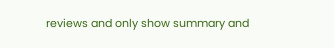reviews and only show summary and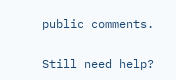public comments.

Still need help?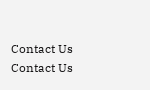Contact Us Contact Us